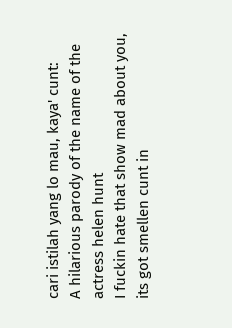cari istilah yang lo mau, kaya' cunt:
A hilarious parody of the name of the actress helen hunt
I fuckin hate that show mad about you, its got smellen cunt in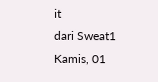it
dari Sweat1 Kamis, 01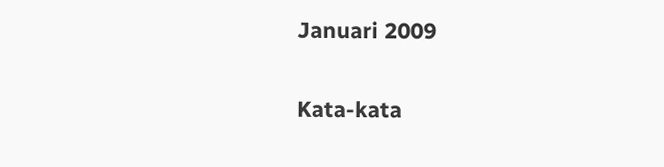Januari 2009

Kata-kata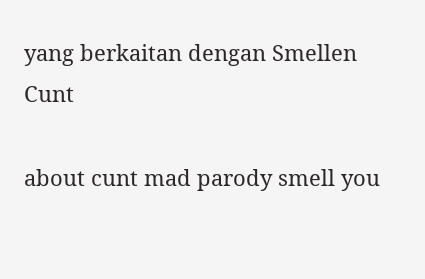yang berkaitan dengan Smellen Cunt

about cunt mad parody smell you